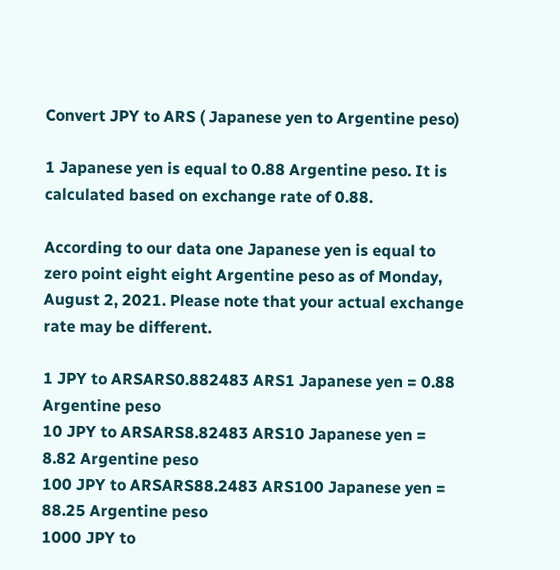Convert JPY to ARS ( Japanese yen to Argentine peso)

1 Japanese yen is equal to 0.88 Argentine peso. It is calculated based on exchange rate of 0.88.

According to our data one Japanese yen is equal to zero point eight eight Argentine peso as of Monday, August 2, 2021. Please note that your actual exchange rate may be different.

1 JPY to ARSARS0.882483 ARS1 Japanese yen = 0.88 Argentine peso
10 JPY to ARSARS8.82483 ARS10 Japanese yen = 8.82 Argentine peso
100 JPY to ARSARS88.2483 ARS100 Japanese yen = 88.25 Argentine peso
1000 JPY to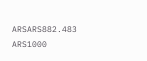ARSARS882.483 ARS1000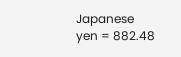Japanese yen = 882.48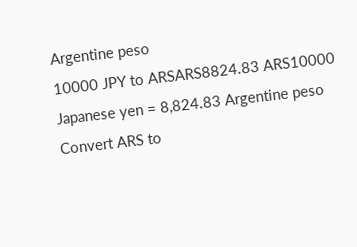Argentine peso
10000 JPY to ARSARS8824.83 ARS10000 Japanese yen = 8,824.83 Argentine peso
Convert ARS to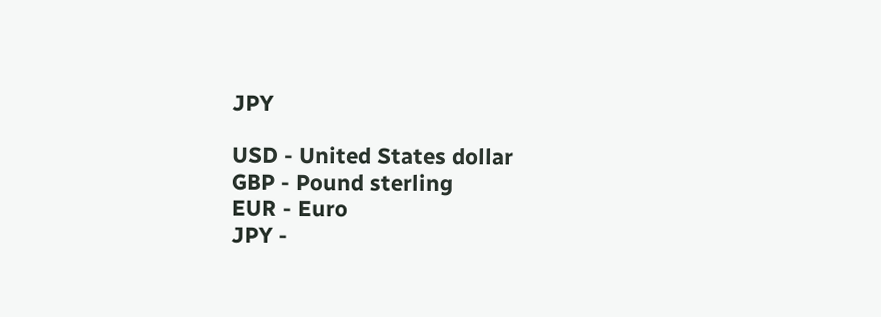JPY

USD - United States dollar
GBP - Pound sterling
EUR - Euro
JPY -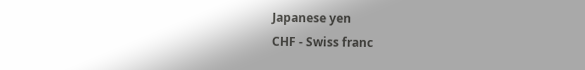Japanese yen
CHF - Swiss franc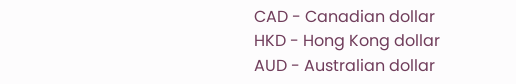CAD - Canadian dollar
HKD - Hong Kong dollar
AUD - Australian dollar